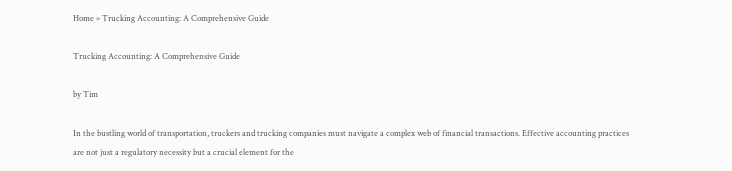Home » Trucking Accounting: A Comprehensive Guide

Trucking Accounting: A Comprehensive Guide

by Tim

In the bustling world of transportation, truckers and trucking companies must navigate a complex web of financial transactions. Effective accounting practices are not just a regulatory necessity but a crucial element for the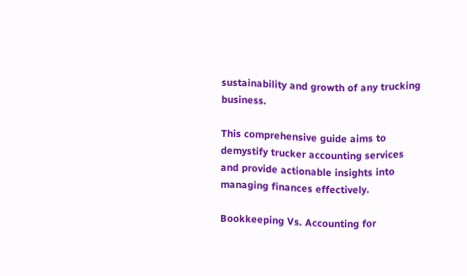sustainability and growth of any trucking business.

This comprehensive guide aims to demystify trucker accounting services and provide actionable insights into managing finances effectively.

Bookkeeping Vs. Accounting for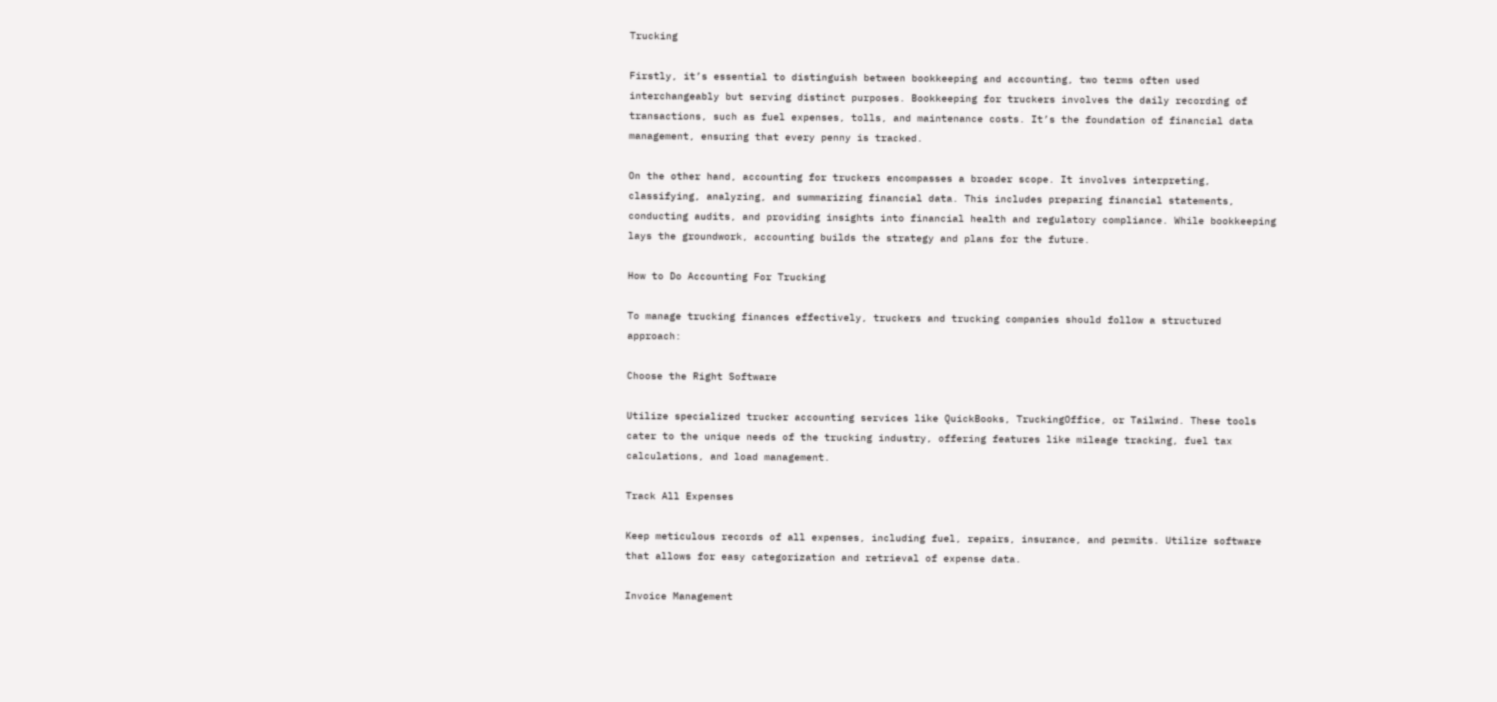Trucking

Firstly, it’s essential to distinguish between bookkeeping and accounting, two terms often used interchangeably but serving distinct purposes. Bookkeeping for truckers involves the daily recording of transactions, such as fuel expenses, tolls, and maintenance costs. It’s the foundation of financial data management, ensuring that every penny is tracked.

On the other hand, accounting for truckers encompasses a broader scope. It involves interpreting, classifying, analyzing, and summarizing financial data. This includes preparing financial statements, conducting audits, and providing insights into financial health and regulatory compliance. While bookkeeping lays the groundwork, accounting builds the strategy and plans for the future.

How to Do Accounting For Trucking

To manage trucking finances effectively, truckers and trucking companies should follow a structured approach:

Choose the Right Software

Utilize specialized trucker accounting services like QuickBooks, TruckingOffice, or Tailwind. These tools cater to the unique needs of the trucking industry, offering features like mileage tracking, fuel tax calculations, and load management.

Track All Expenses

Keep meticulous records of all expenses, including fuel, repairs, insurance, and permits. Utilize software that allows for easy categorization and retrieval of expense data.

Invoice Management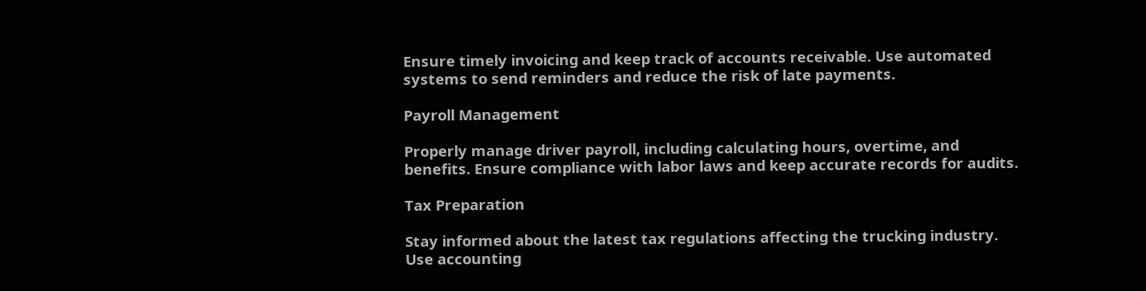Ensure timely invoicing and keep track of accounts receivable. Use automated systems to send reminders and reduce the risk of late payments.

Payroll Management

Properly manage driver payroll, including calculating hours, overtime, and benefits. Ensure compliance with labor laws and keep accurate records for audits.

Tax Preparation

Stay informed about the latest tax regulations affecting the trucking industry. Use accounting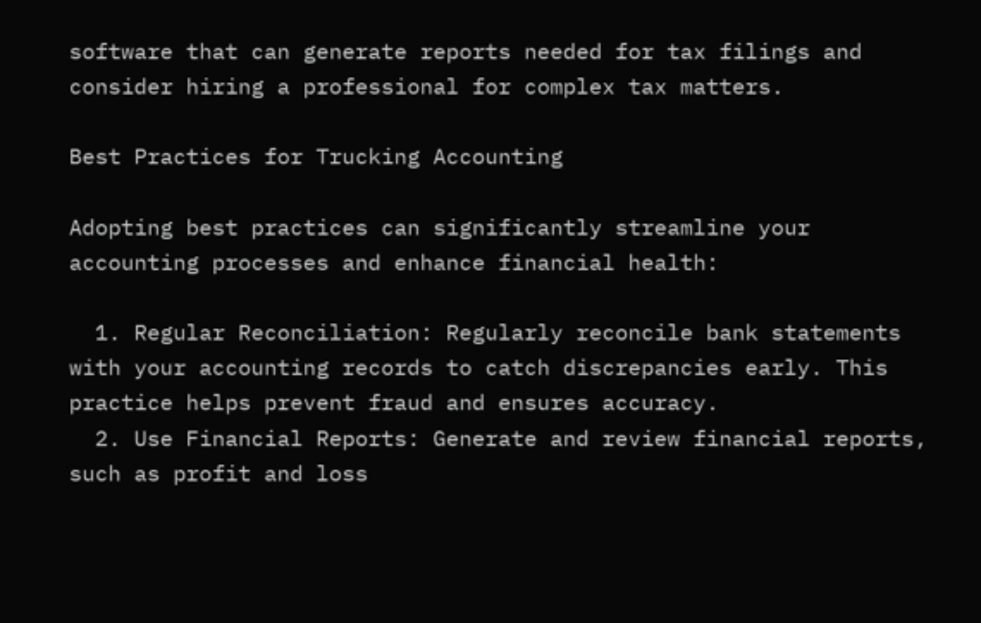software that can generate reports needed for tax filings and consider hiring a professional for complex tax matters.

Best Practices for Trucking Accounting

Adopting best practices can significantly streamline your accounting processes and enhance financial health:

  1. Regular Reconciliation: Regularly reconcile bank statements with your accounting records to catch discrepancies early. This practice helps prevent fraud and ensures accuracy.
  2. Use Financial Reports: Generate and review financial reports, such as profit and loss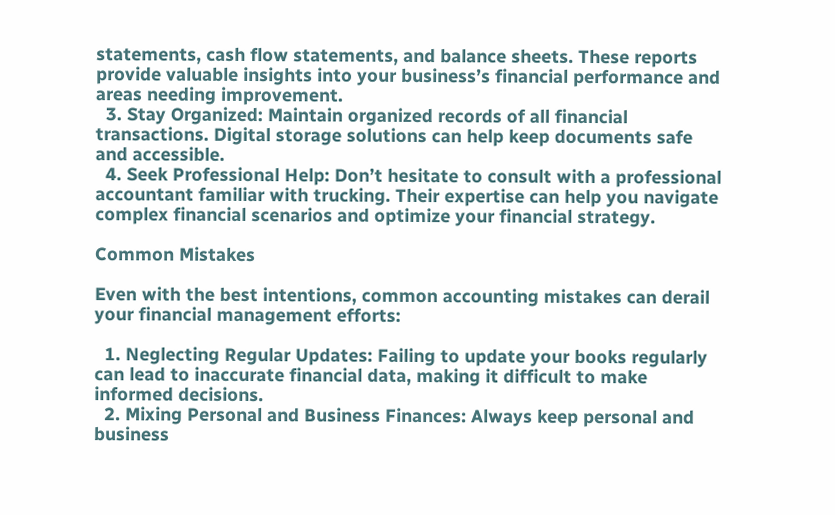statements, cash flow statements, and balance sheets. These reports provide valuable insights into your business’s financial performance and areas needing improvement.
  3. Stay Organized: Maintain organized records of all financial transactions. Digital storage solutions can help keep documents safe and accessible.
  4. Seek Professional Help: Don’t hesitate to consult with a professional accountant familiar with trucking. Their expertise can help you navigate complex financial scenarios and optimize your financial strategy.

Common Mistakes

Even with the best intentions, common accounting mistakes can derail your financial management efforts:

  1. Neglecting Regular Updates: Failing to update your books regularly can lead to inaccurate financial data, making it difficult to make informed decisions.
  2. Mixing Personal and Business Finances: Always keep personal and business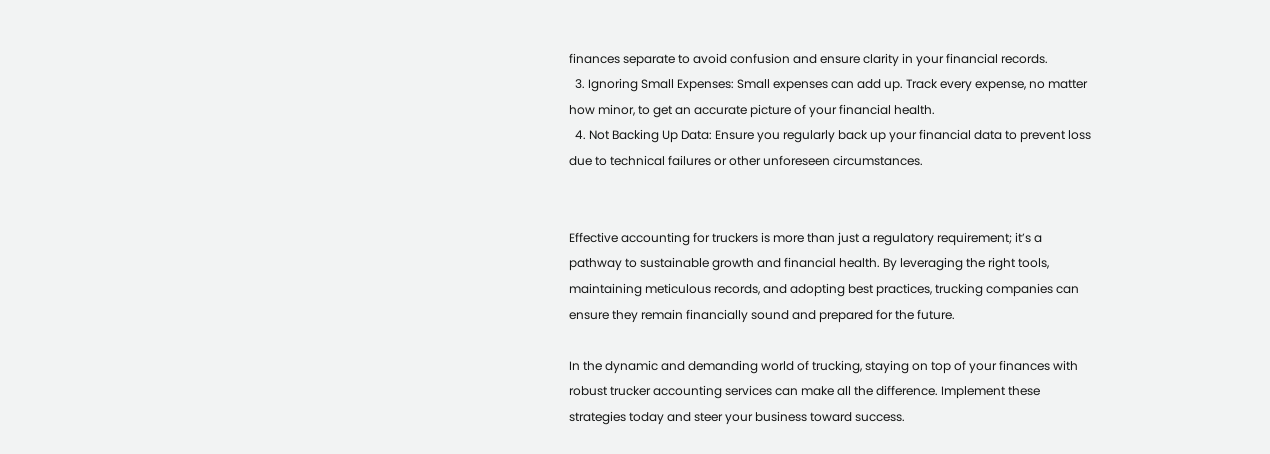finances separate to avoid confusion and ensure clarity in your financial records.
  3. Ignoring Small Expenses: Small expenses can add up. Track every expense, no matter how minor, to get an accurate picture of your financial health.
  4. Not Backing Up Data: Ensure you regularly back up your financial data to prevent loss due to technical failures or other unforeseen circumstances.


Effective accounting for truckers is more than just a regulatory requirement; it’s a pathway to sustainable growth and financial health. By leveraging the right tools, maintaining meticulous records, and adopting best practices, trucking companies can ensure they remain financially sound and prepared for the future.

In the dynamic and demanding world of trucking, staying on top of your finances with robust trucker accounting services can make all the difference. Implement these strategies today and steer your business toward success.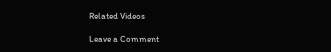Related Videos

Leave a Comment